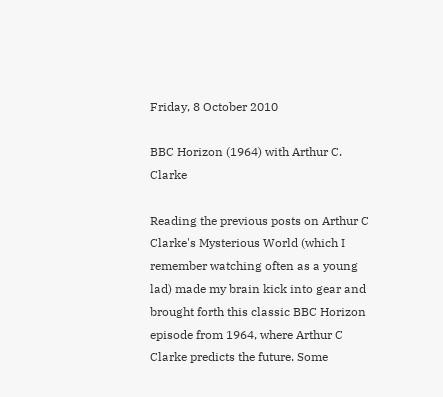Friday, 8 October 2010

BBC Horizon (1964) with Arthur C. Clarke

Reading the previous posts on Arthur C Clarke's Mysterious World (which I remember watching often as a young lad) made my brain kick into gear and brought forth this classic BBC Horizon episode from 1964, where Arthur C Clarke predicts the future. Some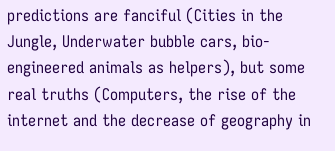predictions are fanciful (Cities in the Jungle, Underwater bubble cars, bio-engineered animals as helpers), but some real truths (Computers, the rise of the internet and the decrease of geography in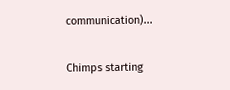communication)...

Chimps starting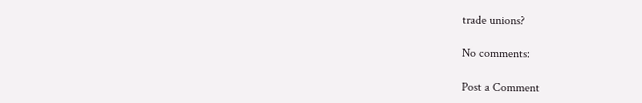trade unions?

No comments:

Post a Comment